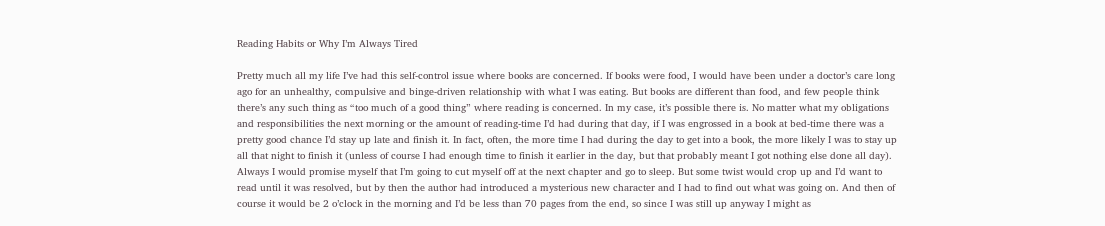Reading Habits or Why I’m Always Tired

Pretty much all my life I’ve had this self-control issue where books are concerned. If books were food, I would have been under a doctor’s care long ago for an unhealthy, compulsive and binge-driven relationship with what I was eating. But books are different than food, and few people think there’s any such thing as “too much of a good thing” where reading is concerned. In my case, it’s possible there is. No matter what my obligations and responsibilities the next morning or the amount of reading-time I’d had during that day, if I was engrossed in a book at bed-time there was a pretty good chance I’d stay up late and finish it. In fact, often, the more time I had during the day to get into a book, the more likely I was to stay up all that night to finish it (unless of course I had enough time to finish it earlier in the day, but that probably meant I got nothing else done all day). Always I would promise myself that I’m going to cut myself off at the next chapter and go to sleep. But some twist would crop up and I’d want to read until it was resolved, but by then the author had introduced a mysterious new character and I had to find out what was going on. And then of course it would be 2 o’clock in the morning and I’d be less than 70 pages from the end, so since I was still up anyway I might as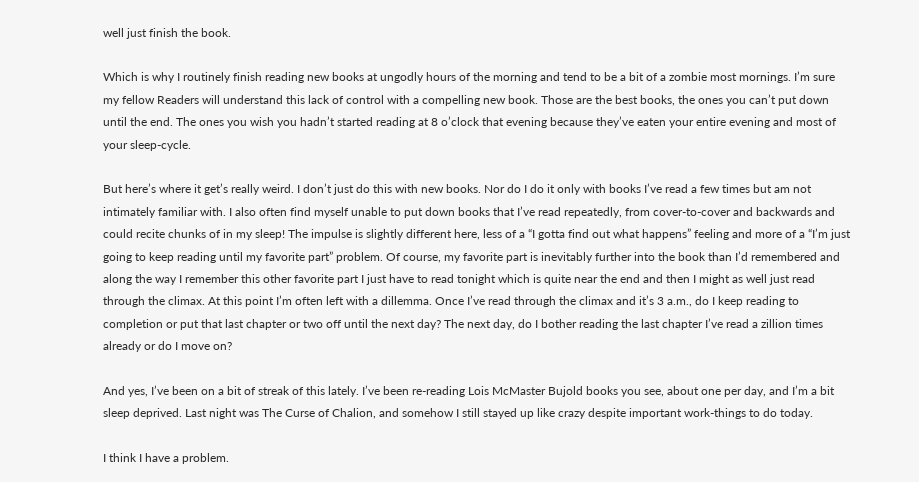well just finish the book.

Which is why I routinely finish reading new books at ungodly hours of the morning and tend to be a bit of a zombie most mornings. I’m sure my fellow Readers will understand this lack of control with a compelling new book. Those are the best books, the ones you can’t put down until the end. The ones you wish you hadn’t started reading at 8 o’clock that evening because they’ve eaten your entire evening and most of your sleep-cycle.

But here’s where it get’s really weird. I don’t just do this with new books. Nor do I do it only with books I’ve read a few times but am not intimately familiar with. I also often find myself unable to put down books that I’ve read repeatedly, from cover-to-cover and backwards and could recite chunks of in my sleep! The impulse is slightly different here, less of a “I gotta find out what happens” feeling and more of a “I’m just going to keep reading until my favorite part” problem. Of course, my favorite part is inevitably further into the book than I’d remembered and along the way I remember this other favorite part I just have to read tonight which is quite near the end and then I might as well just read through the climax. At this point I’m often left with a dillemma. Once I’ve read through the climax and it’s 3 a.m., do I keep reading to completion or put that last chapter or two off until the next day? The next day, do I bother reading the last chapter I’ve read a zillion times already or do I move on?

And yes, I’ve been on a bit of streak of this lately. I’ve been re-reading Lois McMaster Bujold books you see, about one per day, and I’m a bit sleep deprived. Last night was The Curse of Chalion, and somehow I still stayed up like crazy despite important work-things to do today.

I think I have a problem.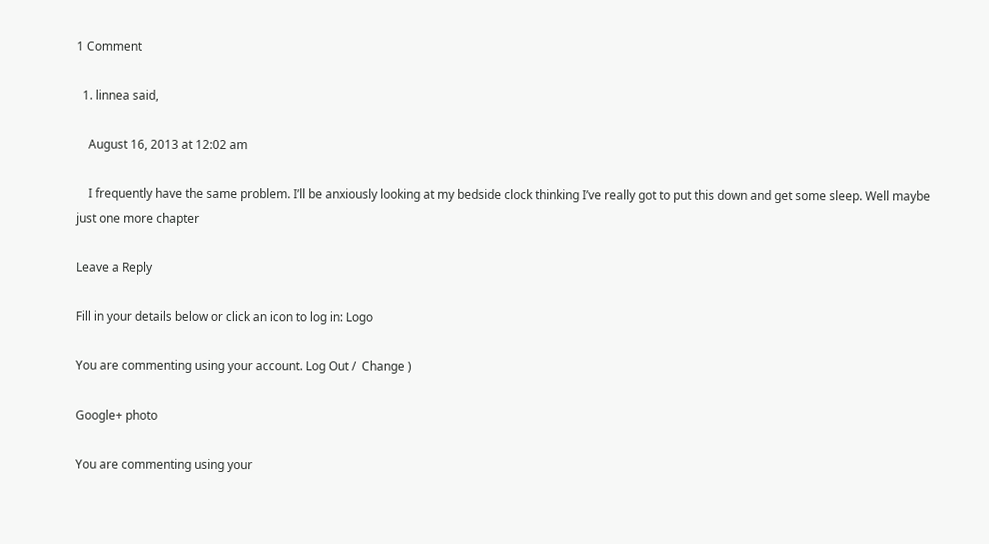1 Comment

  1. linnea said,

    August 16, 2013 at 12:02 am

    I frequently have the same problem. I’ll be anxiously looking at my bedside clock thinking I’ve really got to put this down and get some sleep. Well maybe just one more chapter

Leave a Reply

Fill in your details below or click an icon to log in: Logo

You are commenting using your account. Log Out /  Change )

Google+ photo

You are commenting using your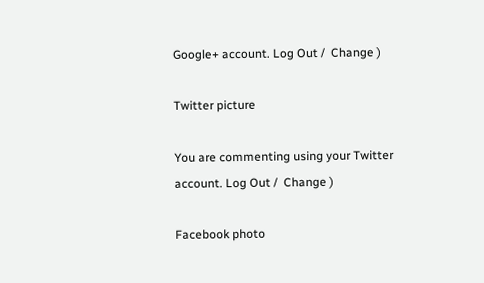Google+ account. Log Out /  Change )

Twitter picture

You are commenting using your Twitter account. Log Out /  Change )

Facebook photo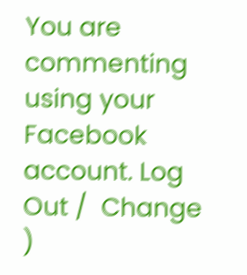You are commenting using your Facebook account. Log Out /  Change )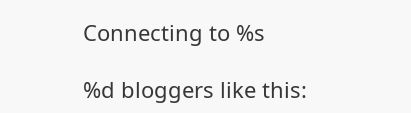Connecting to %s

%d bloggers like this: